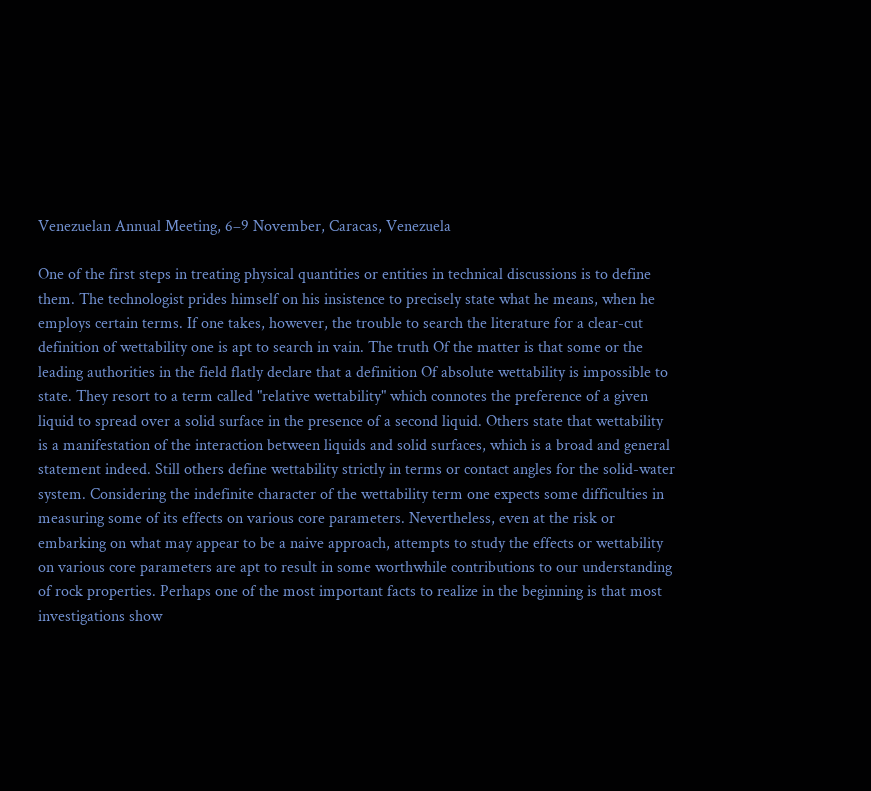Venezuelan Annual Meeting, 6–9 November, Caracas, Venezuela

One of the first steps in treating physical quantities or entities in technical discussions is to define them. The technologist prides himself on his insistence to precisely state what he means, when he employs certain terms. If one takes, however, the trouble to search the literature for a clear-cut definition of wettability one is apt to search in vain. The truth Of the matter is that some or the leading authorities in the field flatly declare that a definition Of absolute wettability is impossible to state. They resort to a term called "relative wettability" which connotes the preference of a given liquid to spread over a solid surface in the presence of a second liquid. Others state that wettability is a manifestation of the interaction between liquids and solid surfaces, which is a broad and general statement indeed. Still others define wettability strictly in terms or contact angles for the solid-water system. Considering the indefinite character of the wettability term one expects some difficulties in measuring some of its effects on various core parameters. Nevertheless, even at the risk or embarking on what may appear to be a naive approach, attempts to study the effects or wettability on various core parameters are apt to result in some worthwhile contributions to our understanding of rock properties. Perhaps one of the most important facts to realize in the beginning is that most investigations show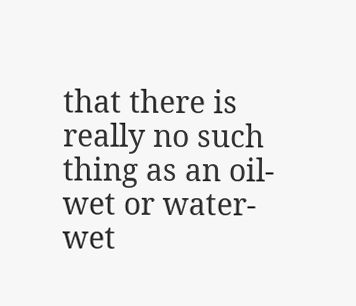that there is really no such thing as an oil-wet or water-wet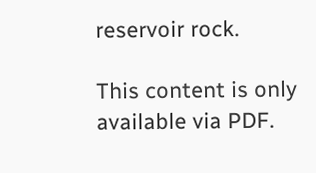reservoir rock.

This content is only available via PDF.